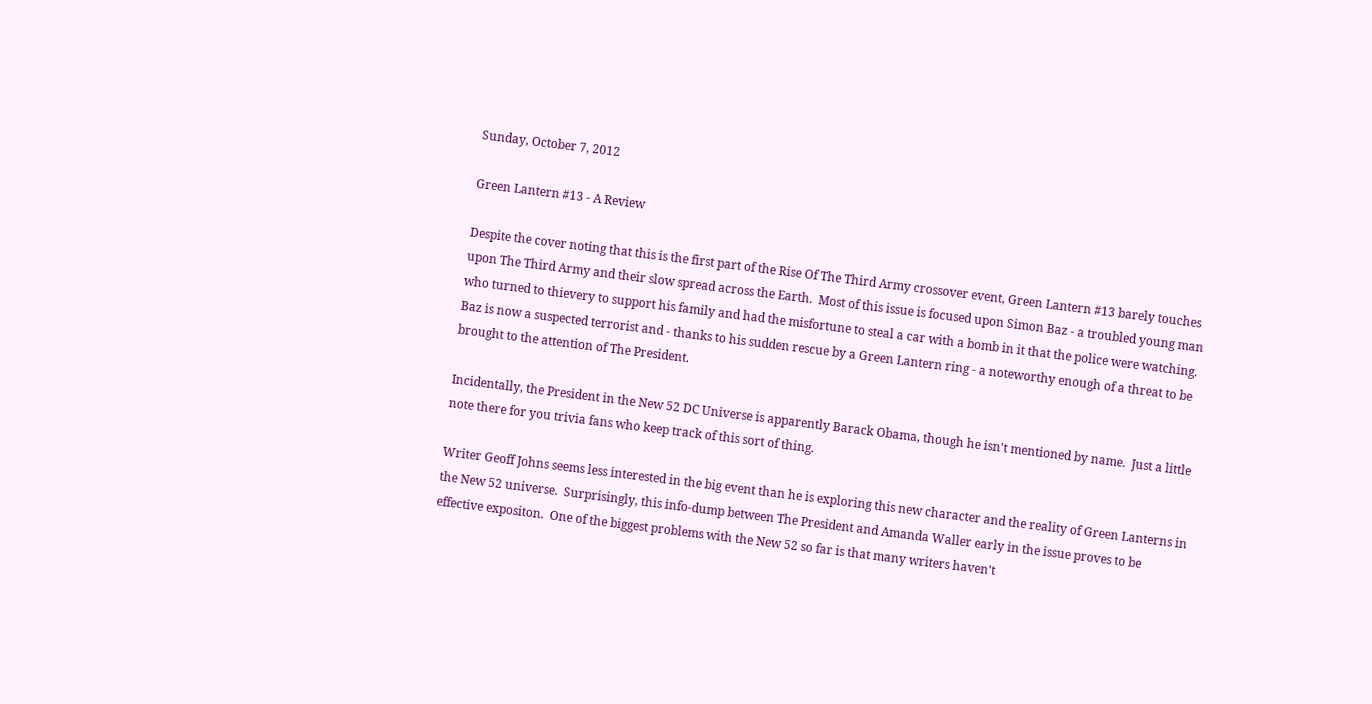Sunday, October 7, 2012

Green Lantern #13 - A Review

Despite the cover noting that this is the first part of the Rise Of The Third Army crossover event, Green Lantern #13 barely touches upon The Third Army and their slow spread across the Earth.  Most of this issue is focused upon Simon Baz - a troubled young man who turned to thievery to support his family and had the misfortune to steal a car with a bomb in it that the police were watching.  Baz is now a suspected terrorist and - thanks to his sudden rescue by a Green Lantern ring - a noteworthy enough of a threat to be brought to the attention of The President.

Incidentally, the President in the New 52 DC Universe is apparently Barack Obama, though he isn't mentioned by name.  Just a little note there for you trivia fans who keep track of this sort of thing.

Writer Geoff Johns seems less interested in the big event than he is exploring this new character and the reality of Green Lanterns in the New 52 universe.  Surprisingly, this info-dump between The President and Amanda Waller early in the issue proves to be effective expositon.  One of the biggest problems with the New 52 so far is that many writers haven't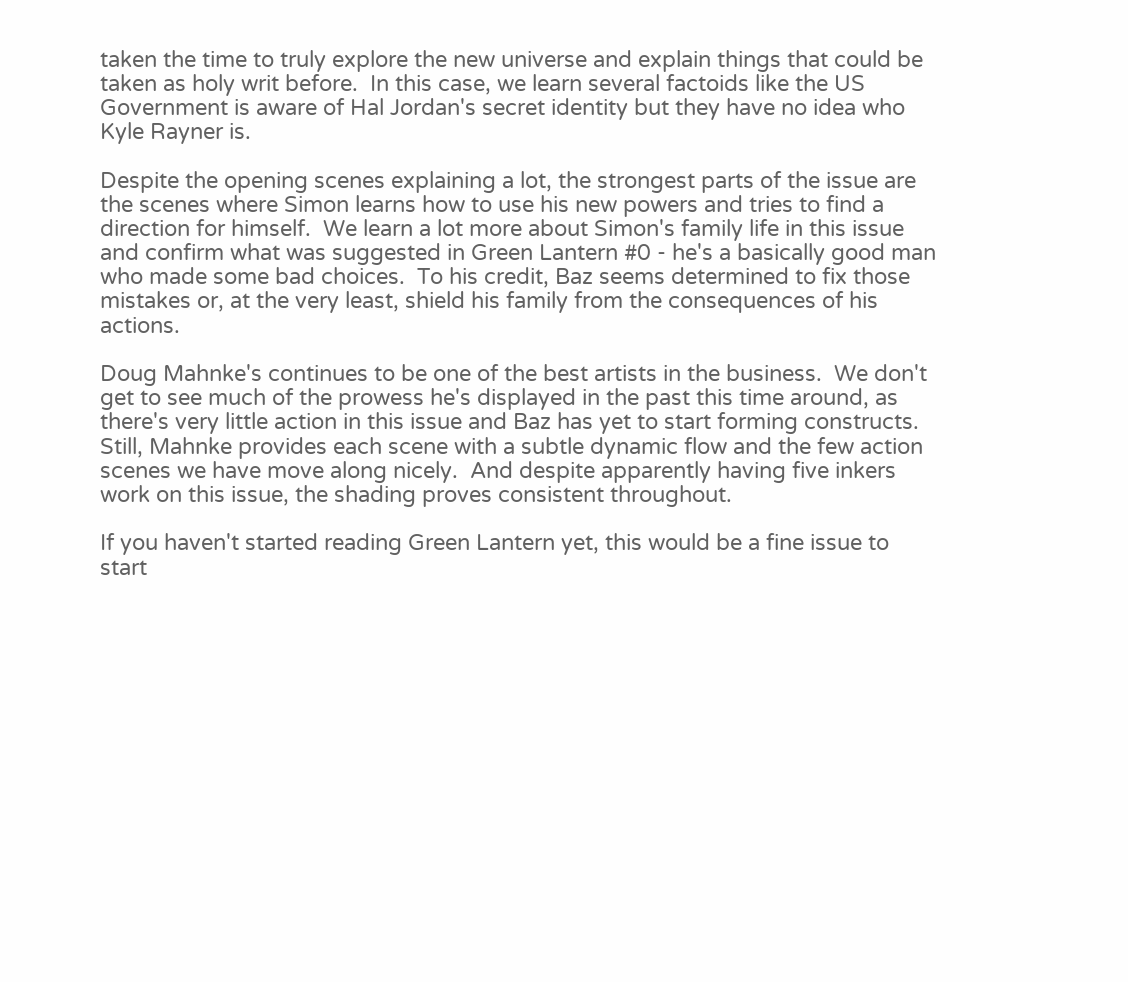taken the time to truly explore the new universe and explain things that could be taken as holy writ before.  In this case, we learn several factoids like the US Government is aware of Hal Jordan's secret identity but they have no idea who Kyle Rayner is.

Despite the opening scenes explaining a lot, the strongest parts of the issue are the scenes where Simon learns how to use his new powers and tries to find a direction for himself.  We learn a lot more about Simon's family life in this issue and confirm what was suggested in Green Lantern #0 - he's a basically good man who made some bad choices.  To his credit, Baz seems determined to fix those mistakes or, at the very least, shield his family from the consequences of his actions.

Doug Mahnke's continues to be one of the best artists in the business.  We don't get to see much of the prowess he's displayed in the past this time around, as there's very little action in this issue and Baz has yet to start forming constructs.  Still, Mahnke provides each scene with a subtle dynamic flow and the few action scenes we have move along nicely.  And despite apparently having five inkers work on this issue, the shading proves consistent throughout.

If you haven't started reading Green Lantern yet, this would be a fine issue to start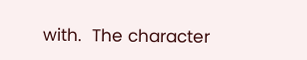with.  The character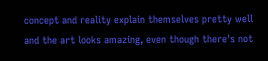concept and reality explain themselves pretty well and the art looks amazing, even though there's not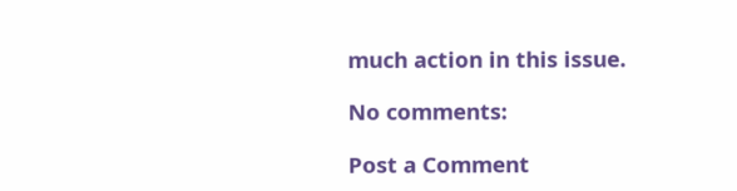much action in this issue.

No comments:

Post a Comment